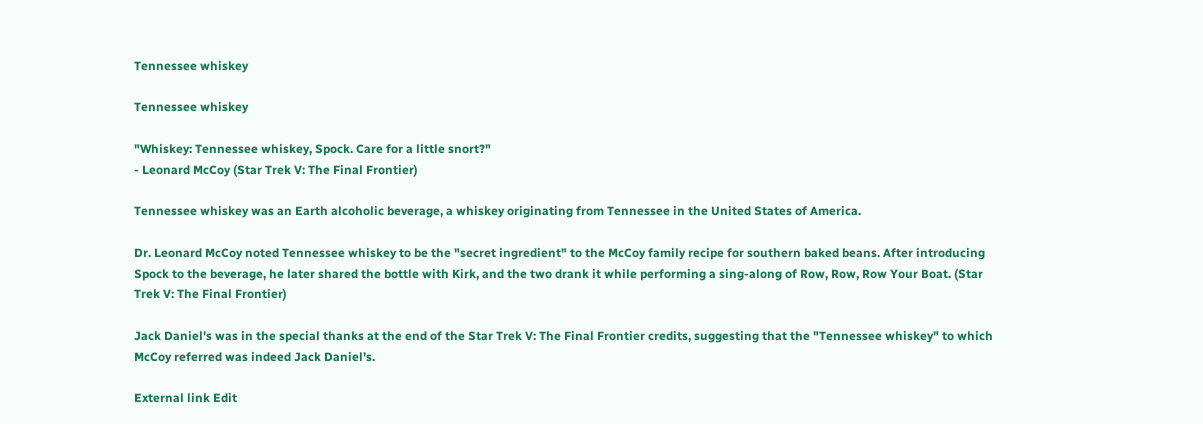Tennessee whiskey

Tennessee whiskey

"Whiskey: Tennessee whiskey, Spock. Care for a little snort?"
- Leonard McCoy (Star Trek V: The Final Frontier)

Tennessee whiskey was an Earth alcoholic beverage, a whiskey originating from Tennessee in the United States of America.

Dr. Leonard McCoy noted Tennessee whiskey to be the "secret ingredient" to the McCoy family recipe for southern baked beans. After introducing Spock to the beverage, he later shared the bottle with Kirk, and the two drank it while performing a sing-along of Row, Row, Row Your Boat. (Star Trek V: The Final Frontier)

Jack Daniel's was in the special thanks at the end of the Star Trek V: The Final Frontier credits, suggesting that the "Tennessee whiskey" to which McCoy referred was indeed Jack Daniel's.

External link Edit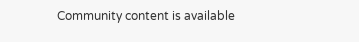Community content is available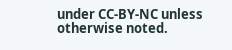under CC-BY-NC unless otherwise noted.